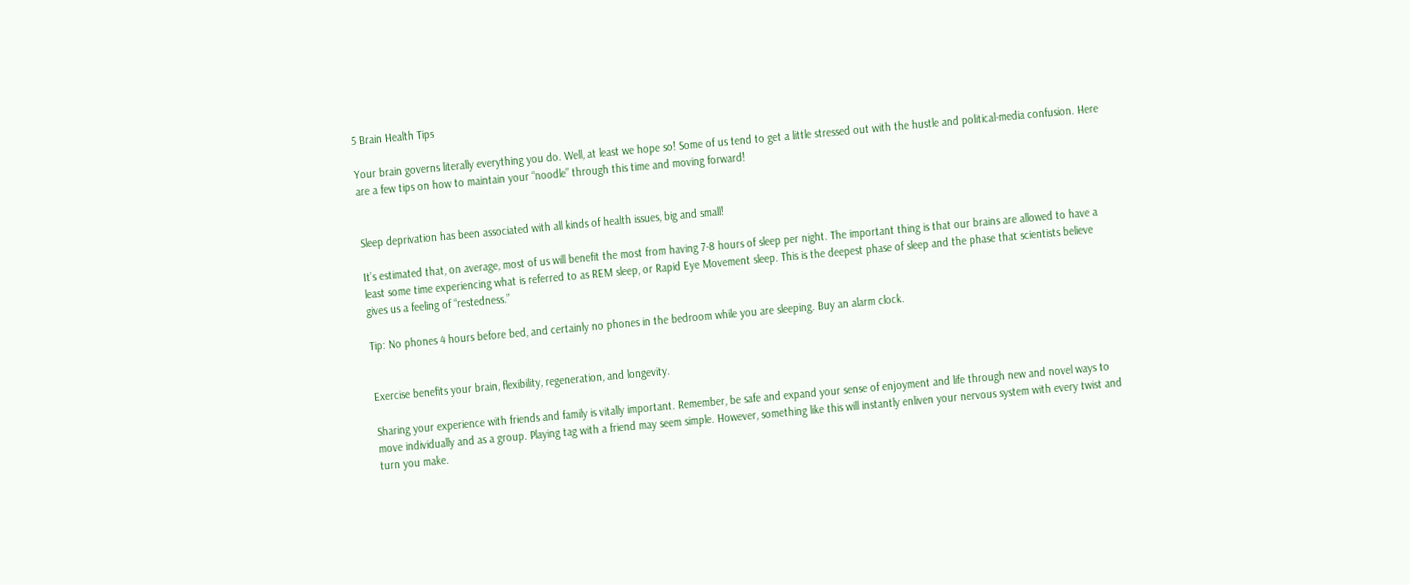5 Brain Health Tips

Your brain governs literally everything you do. Well, at least we hope so! Some of us tend to get a little stressed out with the hustle and political-media confusion. Here are a few tips on how to maintain your “noodle” through this time and moving forward!


Sleep deprivation has been associated with all kinds of health issues, big and small!

It’s estimated that, on average, most of us will benefit the most from having 7-8 hours of sleep per night. The important thing is that our brains are allowed to have a least some time experiencing what is referred to as REM sleep, or Rapid Eye Movement sleep. This is the deepest phase of sleep and the phase that scientists believe gives us a feeling of “restedness.”

Tip: No phones 4 hours before bed, and certainly no phones in the bedroom while you are sleeping. Buy an alarm clock.


Exercise benefits your brain, flexibility, regeneration, and longevity.

Sharing your experience with friends and family is vitally important. Remember, be safe and expand your sense of enjoyment and life through new and novel ways to move individually and as a group. Playing tag with a friend may seem simple. However, something like this will instantly enliven your nervous system with every twist and turn you make.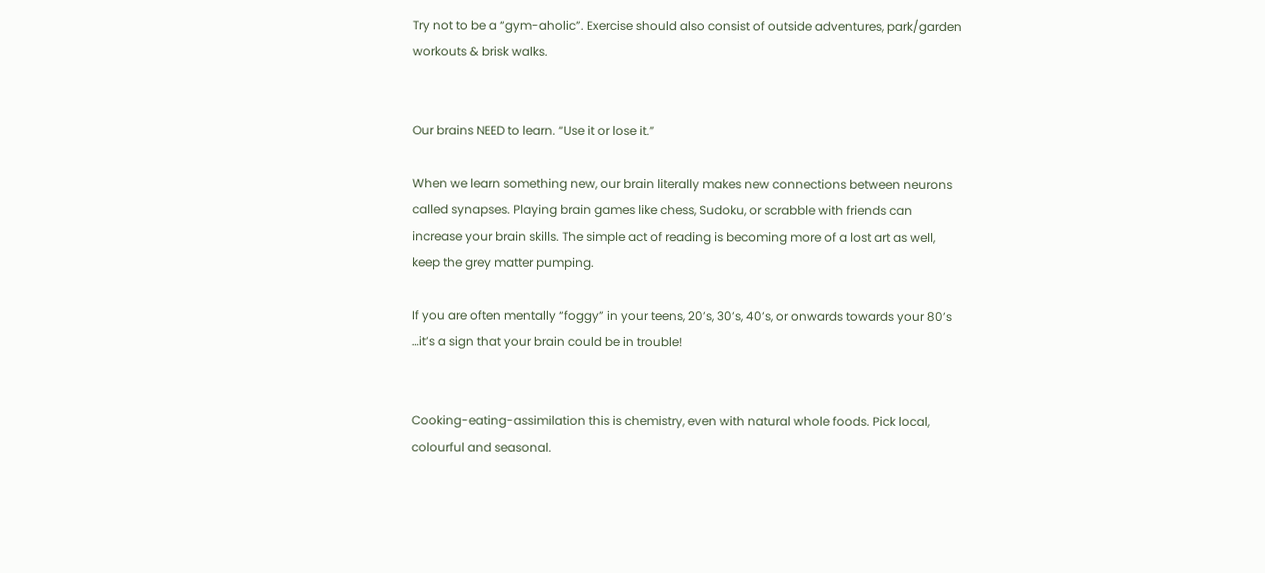Try not to be a “gym-aholic”. Exercise should also consist of outside adventures, park/garden workouts & brisk walks.


Our brains NEED to learn. “Use it or lose it.”

When we learn something new, our brain literally makes new connections between neurons called synapses. Playing brain games like chess, Sudoku, or scrabble with friends can increase your brain skills. The simple act of reading is becoming more of a lost art as well, keep the grey matter pumping.

If you are often mentally “foggy” in your teens, 20’s, 30’s, 40’s, or onwards towards your 80’s …it’s a sign that your brain could be in trouble!


Cooking-eating-assimilation this is chemistry, even with natural whole foods. Pick local, colourful and seasonal.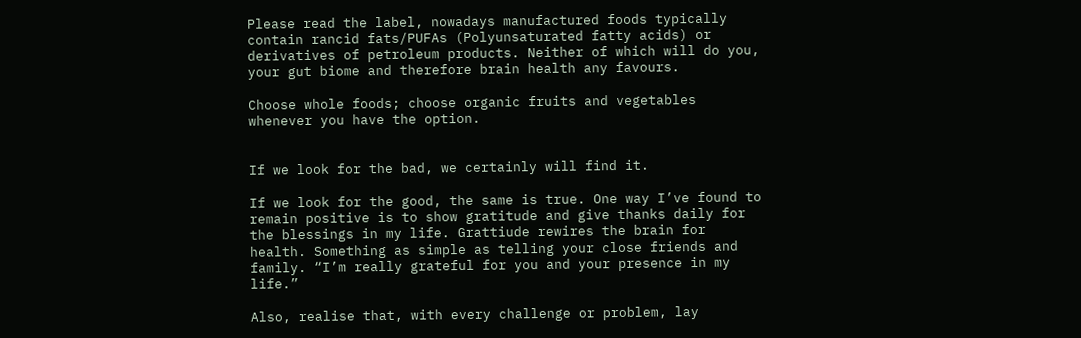Please read the label, nowadays manufactured foods typically contain rancid fats/PUFAs (Polyunsaturated fatty acids) or derivatives of petroleum products. Neither of which will do you, your gut biome and therefore brain health any favours.

Choose whole foods; choose organic fruits and vegetables whenever you have the option.


If we look for the bad, we certainly will find it.

If we look for the good, the same is true. One way I’ve found to remain positive is to show gratitude and give thanks daily for the blessings in my life. Grattiude rewires the brain for health. Something as simple as telling your close friends and family. “I’m really grateful for you and your presence in my life.”

Also, realise that, with every challenge or problem, lay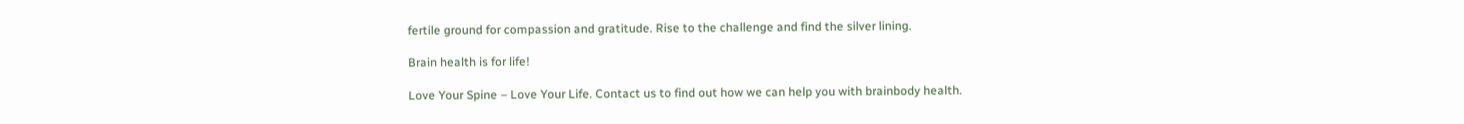fertile ground for compassion and gratitude. Rise to the challenge and find the silver lining.

Brain health is for life!

Love Your Spine – Love Your Life. Contact us to find out how we can help you with brainbody health.